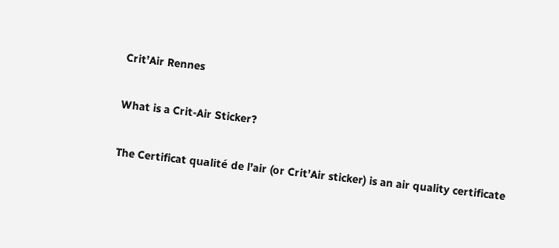Crit’Air Rennes

What is a Crit-Air Sticker?

The Certificat qualité de l’air (or Crit’Air sticker) is an air quality certificate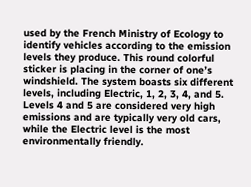used by the French Ministry of Ecology to identify vehicles according to the emission levels they produce. This round colorful sticker is placing in the corner of one’s windshield. The system boasts six different levels, including Electric, 1, 2, 3, 4, and 5. Levels 4 and 5 are considered very high emissions and are typically very old cars, while the Electric level is the most environmentally friendly.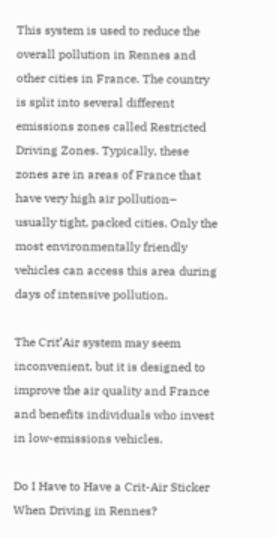This system is used to reduce the overall pollution in Rennes and other cities in France. The country is split into several different emissions zones called Restricted Driving Zones. Typically, these zones are in areas of France that have very high air pollution– usually tight, packed cities. Only the most environmentally friendly vehicles can access this area during days of intensive pollution.

The Crit’Air system may seem inconvenient, but it is designed to improve the air quality and France and benefits individuals who invest in low-emissions vehicles.

Do I Have to Have a Crit-Air Sticker When Driving in Rennes?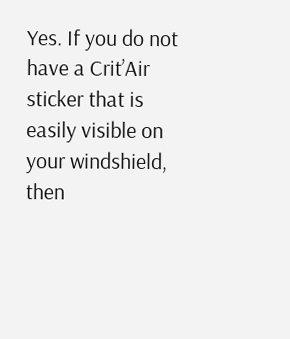Yes. If you do not have a Crit’Air sticker that is easily visible on your windshield, then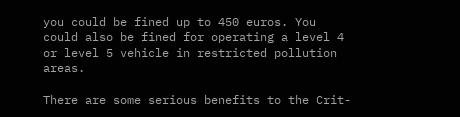you could be fined up to 450 euros. You could also be fined for operating a level 4 or level 5 vehicle in restricted pollution areas.

There are some serious benefits to the Crit-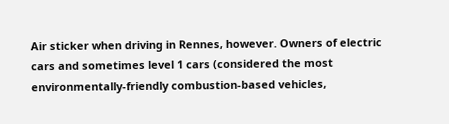Air sticker when driving in Rennes, however. Owners of electric cars and sometimes level 1 cars (considered the most environmentally-friendly combustion-based vehicles,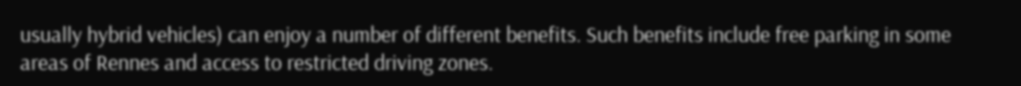usually hybrid vehicles) can enjoy a number of different benefits. Such benefits include free parking in some areas of Rennes and access to restricted driving zones.